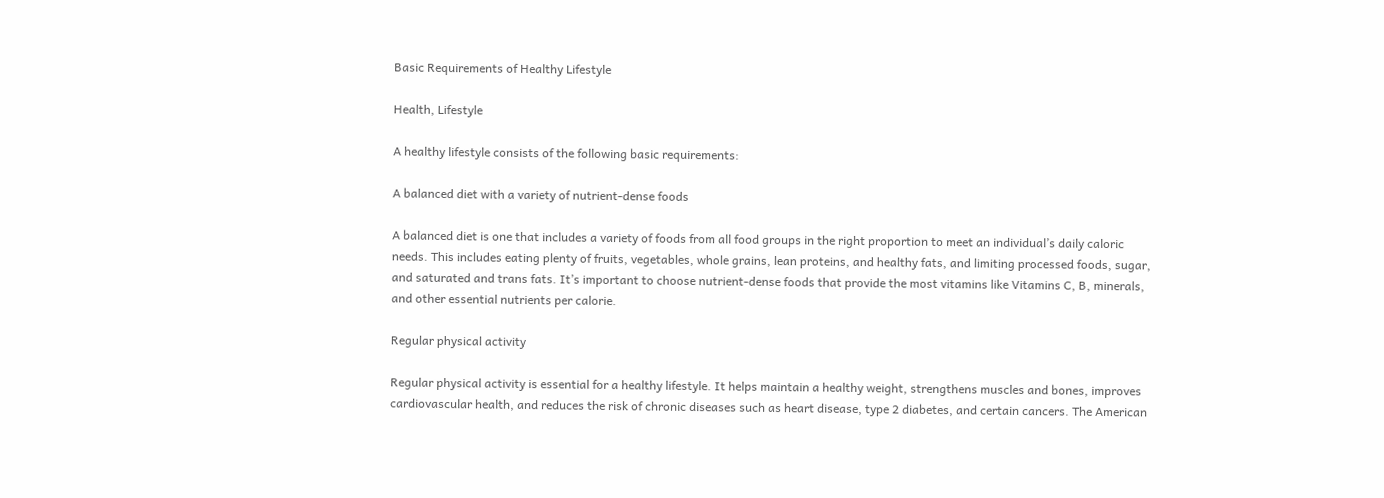Basic Requirements of Healthy Lifestyle

Health, Lifestyle

A healthy lifestyle consists of the following basic requirements:

A balanced diet with a variety of nutrient-dense foods

A balanced diet is one that includes a variety of foods from all food groups in the right proportion to meet an individual’s daily caloric needs. This includes eating plenty of fruits, vegetables, whole grains, lean proteins, and healthy fats, and limiting processed foods, sugar, and saturated and trans fats. It’s important to choose nutrient-dense foods that provide the most vitamins like Vitamins C, B, minerals, and other essential nutrients per calorie.

Regular physical activity

Regular physical activity is essential for a healthy lifestyle. It helps maintain a healthy weight, strengthens muscles and bones, improves cardiovascular health, and reduces the risk of chronic diseases such as heart disease, type 2 diabetes, and certain cancers. The American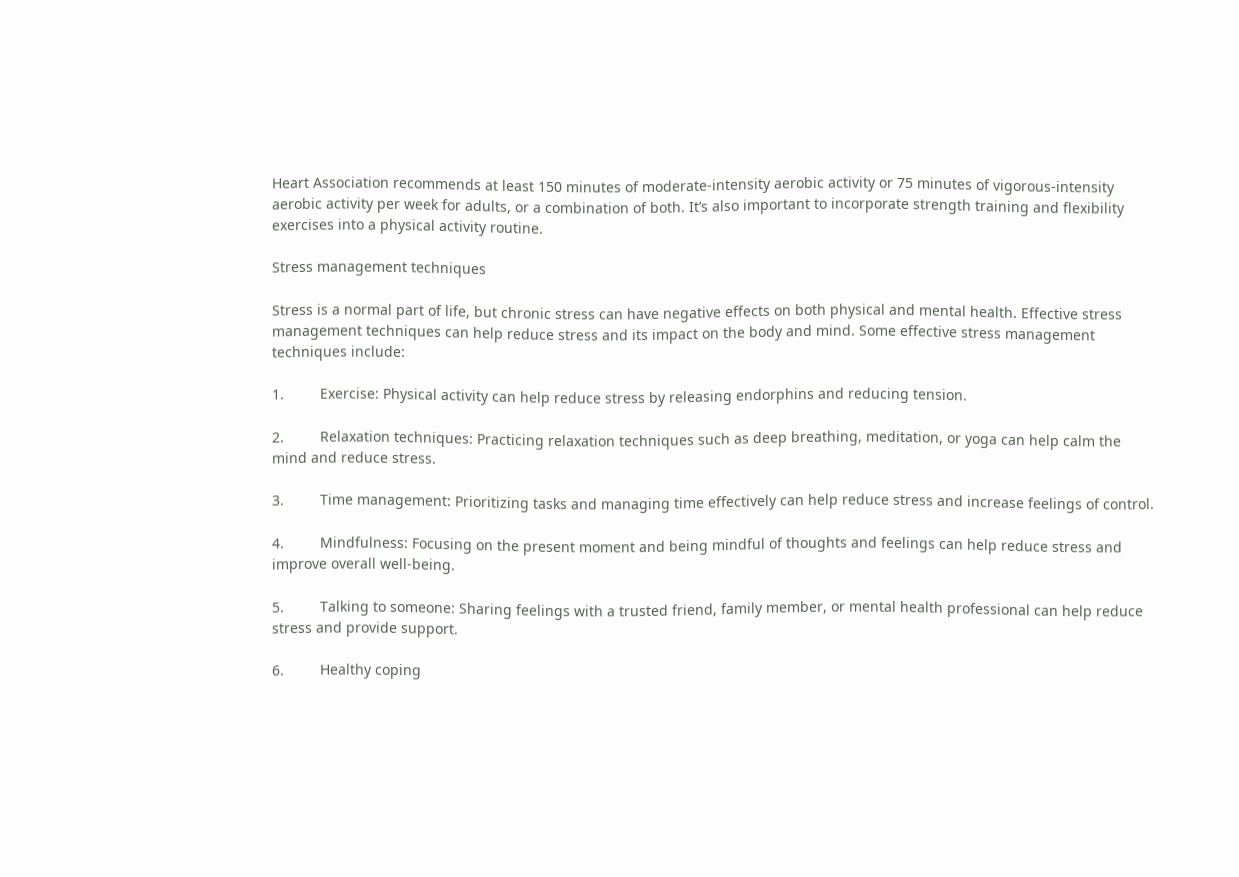Heart Association recommends at least 150 minutes of moderate-intensity aerobic activity or 75 minutes of vigorous-intensity aerobic activity per week for adults, or a combination of both. It’s also important to incorporate strength training and flexibility exercises into a physical activity routine.

Stress management techniques

Stress is a normal part of life, but chronic stress can have negative effects on both physical and mental health. Effective stress management techniques can help reduce stress and its impact on the body and mind. Some effective stress management techniques include:

1.         Exercise: Physical activity can help reduce stress by releasing endorphins and reducing tension.

2.         Relaxation techniques: Practicing relaxation techniques such as deep breathing, meditation, or yoga can help calm the mind and reduce stress.

3.         Time management: Prioritizing tasks and managing time effectively can help reduce stress and increase feelings of control.

4.         Mindfulness: Focusing on the present moment and being mindful of thoughts and feelings can help reduce stress and improve overall well-being.

5.         Talking to someone: Sharing feelings with a trusted friend, family member, or mental health professional can help reduce stress and provide support.

6.         Healthy coping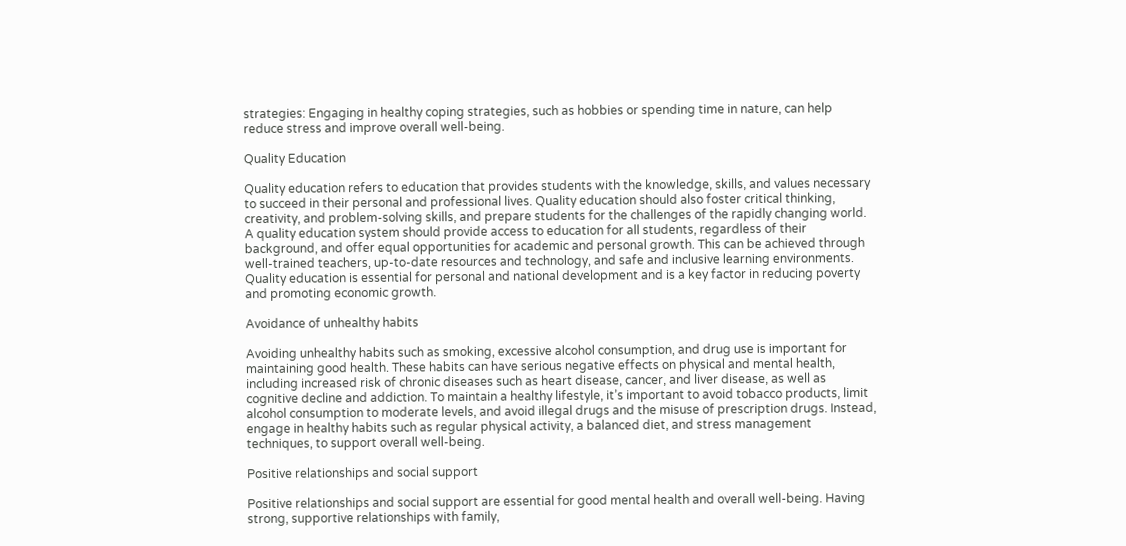strategies: Engaging in healthy coping strategies, such as hobbies or spending time in nature, can help reduce stress and improve overall well-being.

Quality Education

Quality education refers to education that provides students with the knowledge, skills, and values necessary to succeed in their personal and professional lives. Quality education should also foster critical thinking, creativity, and problem-solving skills, and prepare students for the challenges of the rapidly changing world. A quality education system should provide access to education for all students, regardless of their background, and offer equal opportunities for academic and personal growth. This can be achieved through well-trained teachers, up-to-date resources and technology, and safe and inclusive learning environments. Quality education is essential for personal and national development and is a key factor in reducing poverty and promoting economic growth.

Avoidance of unhealthy habits

Avoiding unhealthy habits such as smoking, excessive alcohol consumption, and drug use is important for maintaining good health. These habits can have serious negative effects on physical and mental health, including increased risk of chronic diseases such as heart disease, cancer, and liver disease, as well as cognitive decline and addiction. To maintain a healthy lifestyle, it’s important to avoid tobacco products, limit alcohol consumption to moderate levels, and avoid illegal drugs and the misuse of prescription drugs. Instead, engage in healthy habits such as regular physical activity, a balanced diet, and stress management techniques, to support overall well-being.

Positive relationships and social support

Positive relationships and social support are essential for good mental health and overall well-being. Having strong, supportive relationships with family,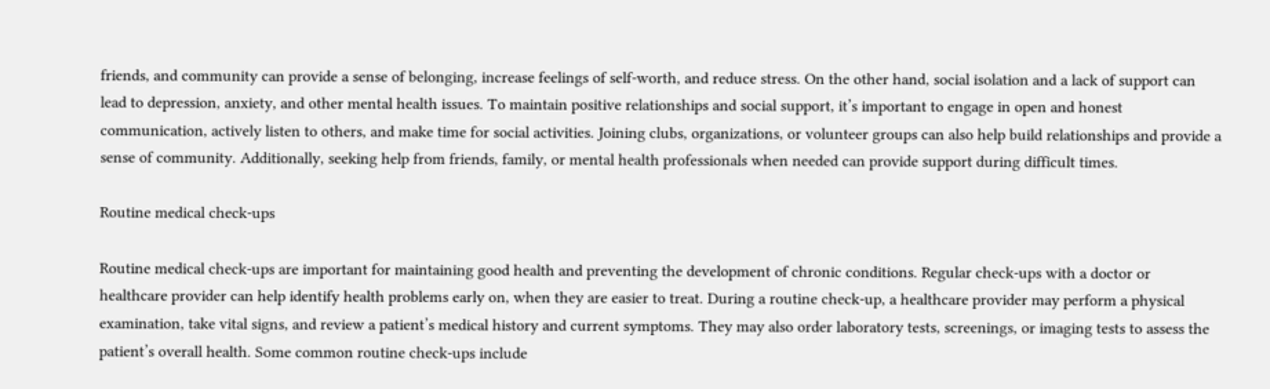friends, and community can provide a sense of belonging, increase feelings of self-worth, and reduce stress. On the other hand, social isolation and a lack of support can lead to depression, anxiety, and other mental health issues. To maintain positive relationships and social support, it’s important to engage in open and honest communication, actively listen to others, and make time for social activities. Joining clubs, organizations, or volunteer groups can also help build relationships and provide a sense of community. Additionally, seeking help from friends, family, or mental health professionals when needed can provide support during difficult times.

Routine medical check-ups

Routine medical check-ups are important for maintaining good health and preventing the development of chronic conditions. Regular check-ups with a doctor or healthcare provider can help identify health problems early on, when they are easier to treat. During a routine check-up, a healthcare provider may perform a physical examination, take vital signs, and review a patient’s medical history and current symptoms. They may also order laboratory tests, screenings, or imaging tests to assess the patient’s overall health. Some common routine check-ups include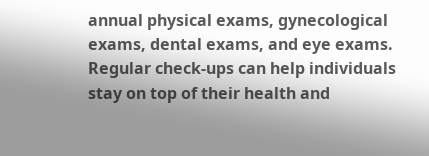annual physical exams, gynecological exams, dental exams, and eye exams. Regular check-ups can help individuals stay on top of their health and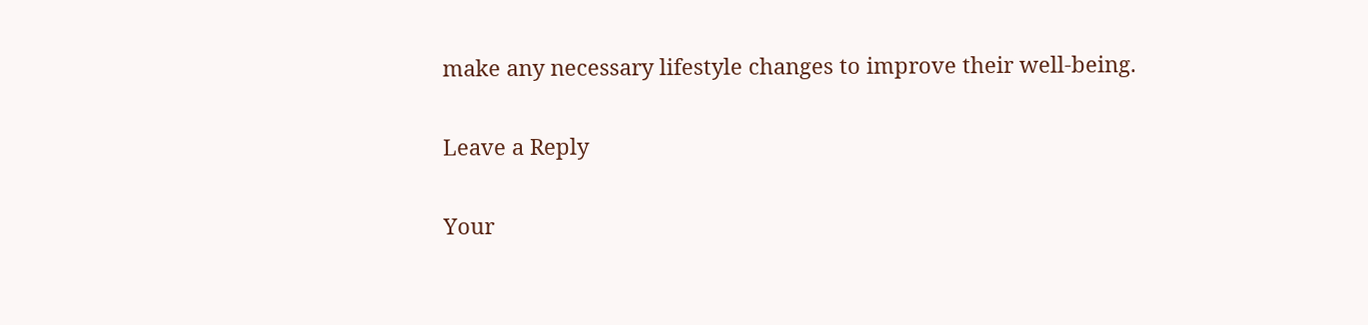make any necessary lifestyle changes to improve their well-being.

Leave a Reply

Your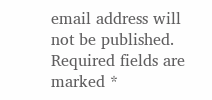email address will not be published. Required fields are marked *